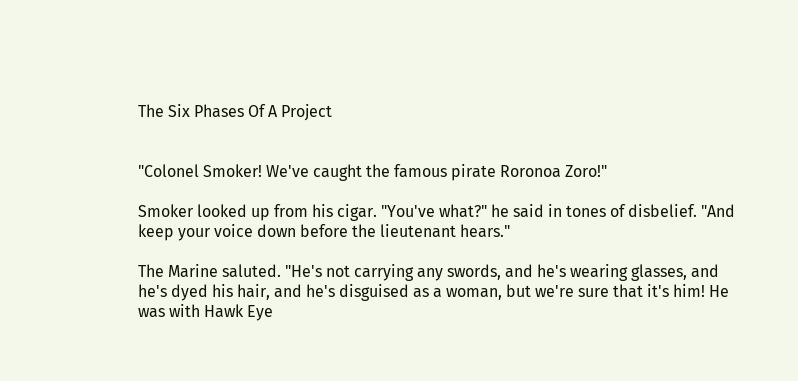The Six Phases Of A Project


"Colonel Smoker! We've caught the famous pirate Roronoa Zoro!"

Smoker looked up from his cigar. "You've what?" he said in tones of disbelief. "And keep your voice down before the lieutenant hears."

The Marine saluted. "He's not carrying any swords, and he's wearing glasses, and he's dyed his hair, and he's disguised as a woman, but we're sure that it's him! He was with Hawk Eye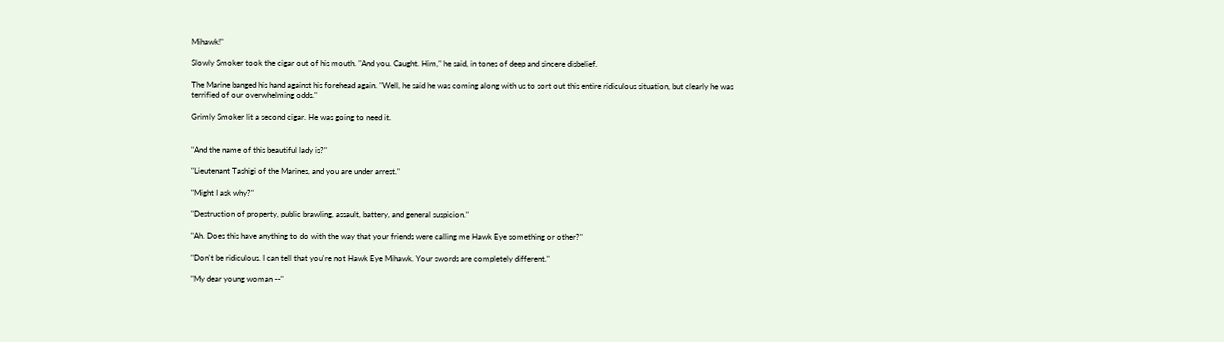Mihawk!"

Slowly Smoker took the cigar out of his mouth. "And you. Caught. Him," he said, in tones of deep and sincere disbelief.

The Marine banged his hand against his forehead again. "Well, he said he was coming along with us to sort out this entire ridiculous situation, but clearly he was terrified of our overwhelming odds."

Grimly Smoker lit a second cigar. He was going to need it.


"And the name of this beautiful lady is?"

"Lieutenant Tashigi of the Marines, and you are under arrest."

"Might I ask why?"

"Destruction of property, public brawling, assault, battery, and general suspicion."

"Ah. Does this have anything to do with the way that your friends were calling me Hawk Eye something or other?"

"Don't be ridiculous. I can tell that you're not Hawk Eye Mihawk. Your swords are completely different."

"My dear young woman --"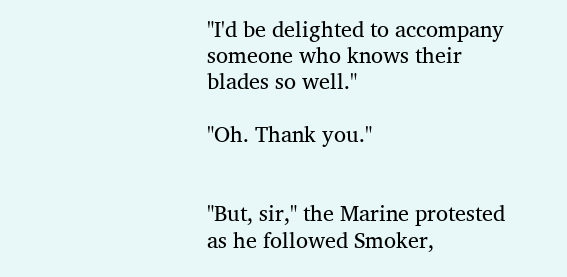"I'd be delighted to accompany someone who knows their blades so well."

"Oh. Thank you."


"But, sir," the Marine protested as he followed Smoker,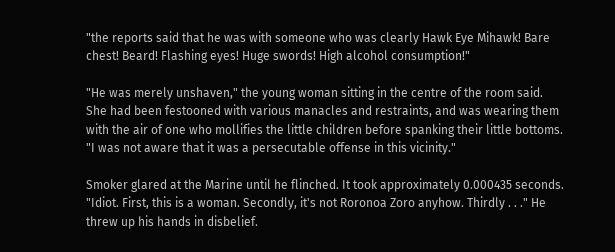"the reports said that he was with someone who was clearly Hawk Eye Mihawk! Bare chest! Beard! Flashing eyes! Huge swords! High alcohol consumption!"

"He was merely unshaven," the young woman sitting in the centre of the room said. She had been festooned with various manacles and restraints, and was wearing them with the air of one who mollifies the little children before spanking their little bottoms. "I was not aware that it was a persecutable offense in this vicinity."

Smoker glared at the Marine until he flinched. It took approximately 0.000435 seconds. "Idiot. First, this is a woman. Secondly, it's not Roronoa Zoro anyhow. Thirdly . . ." He threw up his hands in disbelief.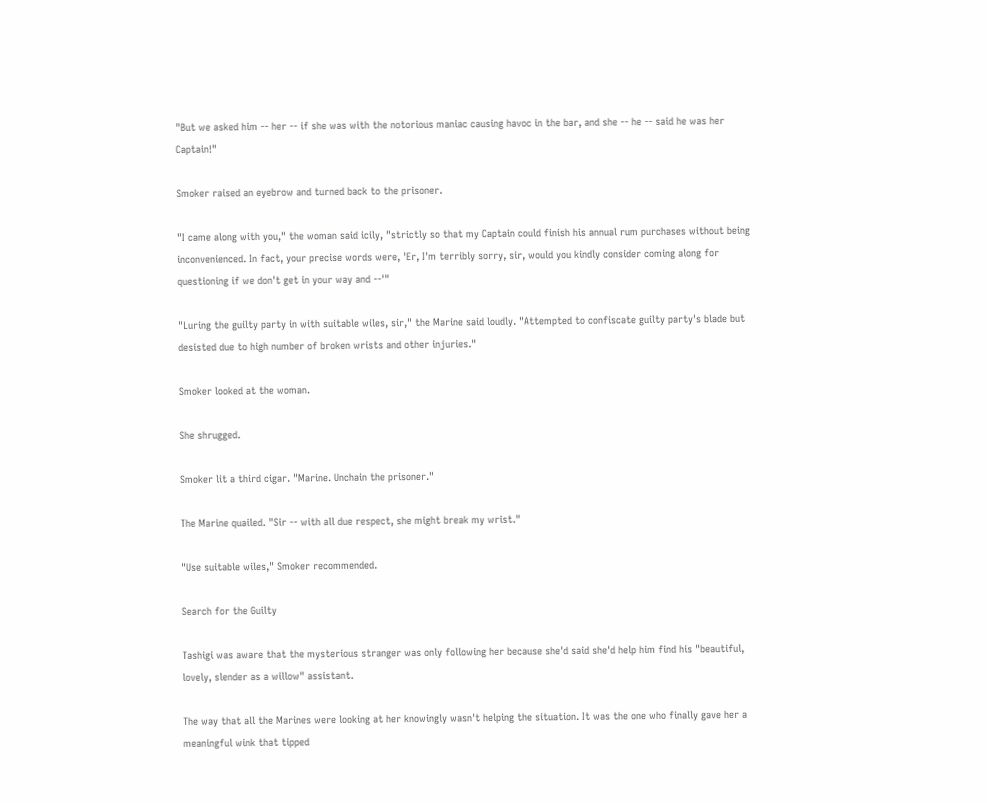"But we asked him -- her -- if she was with the notorious maniac causing havoc in the bar, and she -- he -- said he was her Captain!"

Smoker raised an eyebrow and turned back to the prisoner.

"I came along with you," the woman said icily, "strictly so that my Captain could finish his annual rum purchases without being inconvenienced. In fact, your precise words were, 'Er, I'm terribly sorry, sir, would you kindly consider coming along for questioning if we don't get in your way and --'"

"Luring the guilty party in with suitable wiles, sir," the Marine said loudly. "Attempted to confiscate guilty party's blade but desisted due to high number of broken wrists and other injuries."

Smoker looked at the woman.

She shrugged.

Smoker lit a third cigar. "Marine. Unchain the prisoner."

The Marine quailed. "Sir -- with all due respect, she might break my wrist."

"Use suitable wiles," Smoker recommended.

Search for the Guilty

Tashigi was aware that the mysterious stranger was only following her because she'd said she'd help him find his "beautiful, lovely, slender as a willow" assistant.

The way that all the Marines were looking at her knowingly wasn't helping the situation. It was the one who finally gave her a meaningful wink that tipped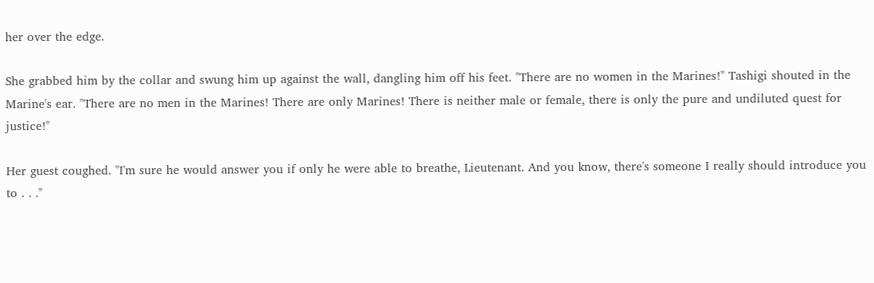her over the edge.

She grabbed him by the collar and swung him up against the wall, dangling him off his feet. "There are no women in the Marines!" Tashigi shouted in the Marine's ear. "There are no men in the Marines! There are only Marines! There is neither male or female, there is only the pure and undiluted quest for justice!"

Her guest coughed. "I'm sure he would answer you if only he were able to breathe, Lieutenant. And you know, there's someone I really should introduce you to . . ."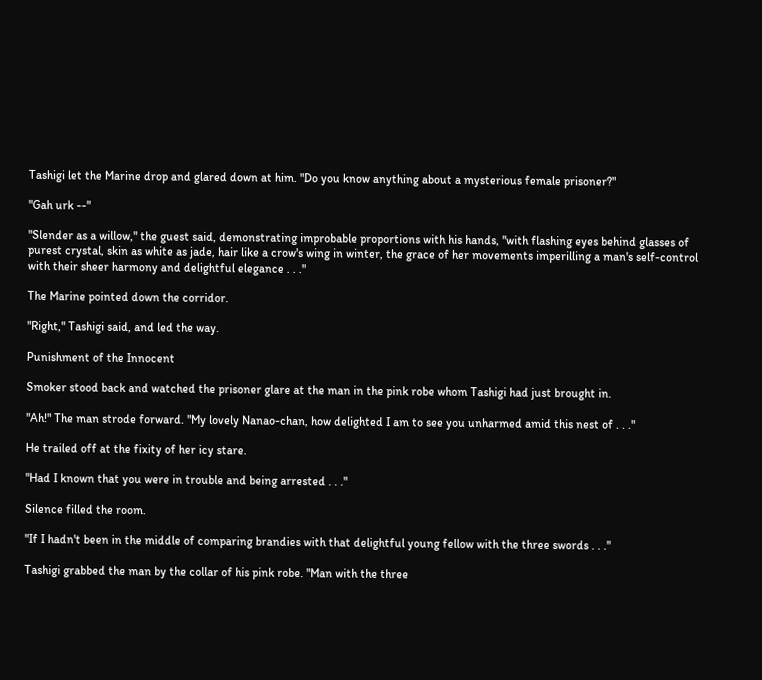Tashigi let the Marine drop and glared down at him. "Do you know anything about a mysterious female prisoner?"

"Gah urk --"

"Slender as a willow," the guest said, demonstrating improbable proportions with his hands, "with flashing eyes behind glasses of purest crystal, skin as white as jade, hair like a crow's wing in winter, the grace of her movements imperilling a man's self-control with their sheer harmony and delightful elegance . . ."

The Marine pointed down the corridor.

"Right," Tashigi said, and led the way.

Punishment of the Innocent

Smoker stood back and watched the prisoner glare at the man in the pink robe whom Tashigi had just brought in.

"Ah!" The man strode forward. "My lovely Nanao-chan, how delighted I am to see you unharmed amid this nest of . . ."

He trailed off at the fixity of her icy stare.

"Had I known that you were in trouble and being arrested . . ."

Silence filled the room.

"If I hadn't been in the middle of comparing brandies with that delightful young fellow with the three swords . . ."

Tashigi grabbed the man by the collar of his pink robe. "Man with the three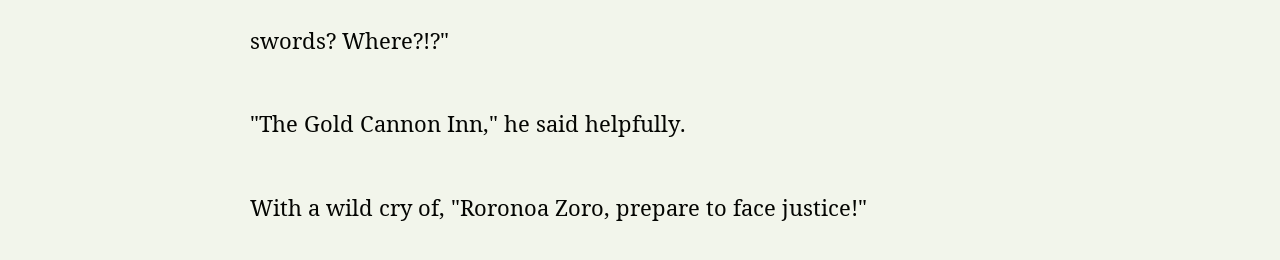swords? Where?!?"

"The Gold Cannon Inn," he said helpfully.

With a wild cry of, "Roronoa Zoro, prepare to face justice!"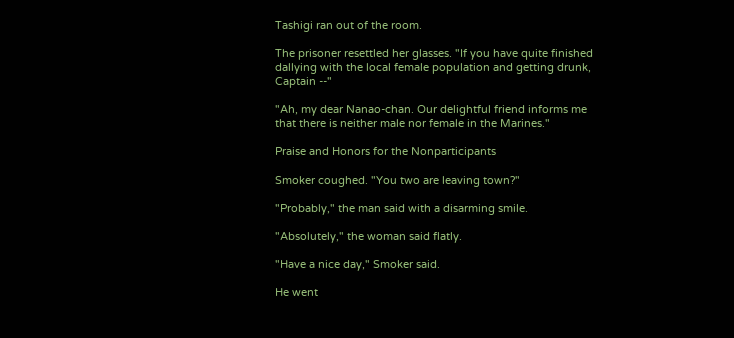Tashigi ran out of the room.

The prisoner resettled her glasses. "If you have quite finished dallying with the local female population and getting drunk, Captain --"

"Ah, my dear Nanao-chan. Our delightful friend informs me that there is neither male nor female in the Marines."

Praise and Honors for the Nonparticipants

Smoker coughed. "You two are leaving town?"

"Probably," the man said with a disarming smile.

"Absolutely," the woman said flatly.

"Have a nice day," Smoker said.

He went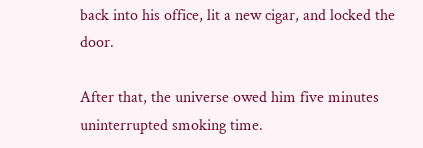back into his office, lit a new cigar, and locked the door.

After that, the universe owed him five minutes uninterrupted smoking time.